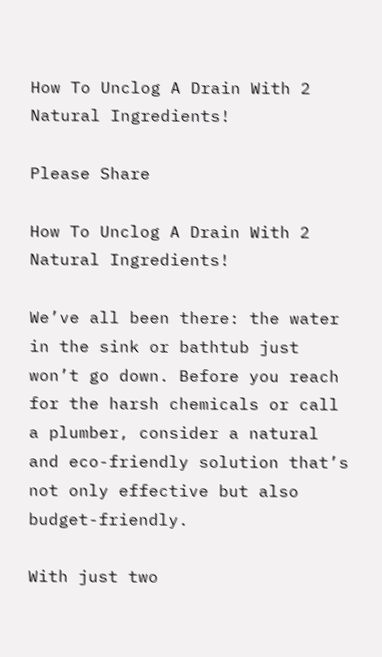How To Unclog A Drain With 2 Natural Ingredients!

Please Share

How To Unclog A Drain With 2 Natural Ingredients!

We’ve all been there: the water in the sink or bathtub just won’t go down. Before you reach for the harsh chemicals or call a plumber, consider a natural and eco-friendly solution that’s not only effective but also budget-friendly.

With just two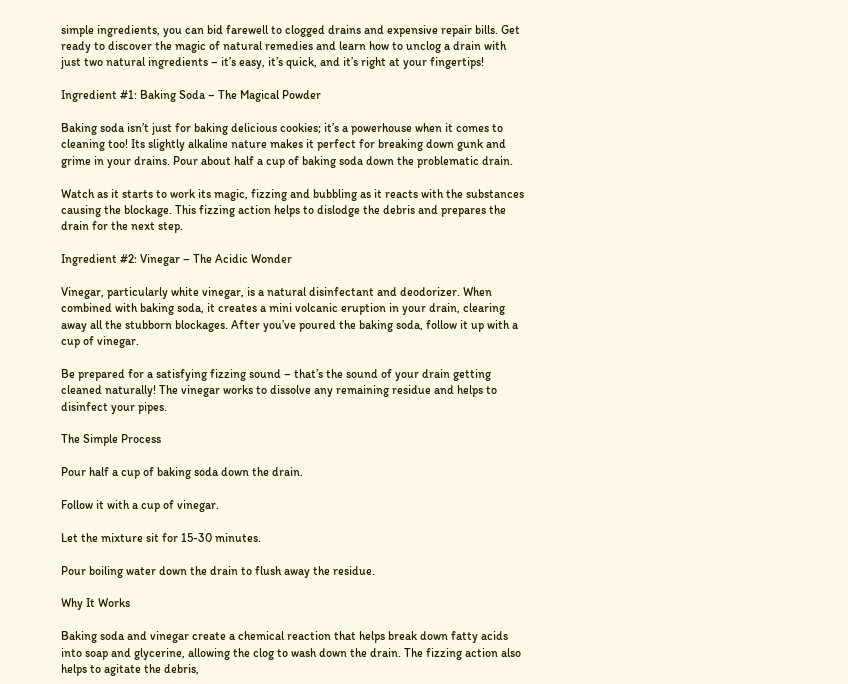simple ingredients, you can bid farewell to clogged drains and expensive repair bills. Get ready to discover the magic of natural remedies and learn how to unclog a drain with just two natural ingredients – it’s easy, it’s quick, and it’s right at your fingertips!

Ingredient #1: Baking Soda – The Magical Powder

Baking soda isn’t just for baking delicious cookies; it’s a powerhouse when it comes to cleaning too! Its slightly alkaline nature makes it perfect for breaking down gunk and grime in your drains. Pour about half a cup of baking soda down the problematic drain.

Watch as it starts to work its magic, fizzing and bubbling as it reacts with the substances causing the blockage. This fizzing action helps to dislodge the debris and prepares the drain for the next step.

Ingredient #2: Vinegar – The Acidic Wonder

Vinegar, particularly white vinegar, is a natural disinfectant and deodorizer. When combined with baking soda, it creates a mini volcanic eruption in your drain, clearing away all the stubborn blockages. After you’ve poured the baking soda, follow it up with a cup of vinegar.

Be prepared for a satisfying fizzing sound – that’s the sound of your drain getting cleaned naturally! The vinegar works to dissolve any remaining residue and helps to disinfect your pipes.

The Simple Process

Pour half a cup of baking soda down the drain.

Follow it with a cup of vinegar.

Let the mixture sit for 15-30 minutes.

Pour boiling water down the drain to flush away the residue.

Why It Works

Baking soda and vinegar create a chemical reaction that helps break down fatty acids into soap and glycerine, allowing the clog to wash down the drain. The fizzing action also helps to agitate the debris,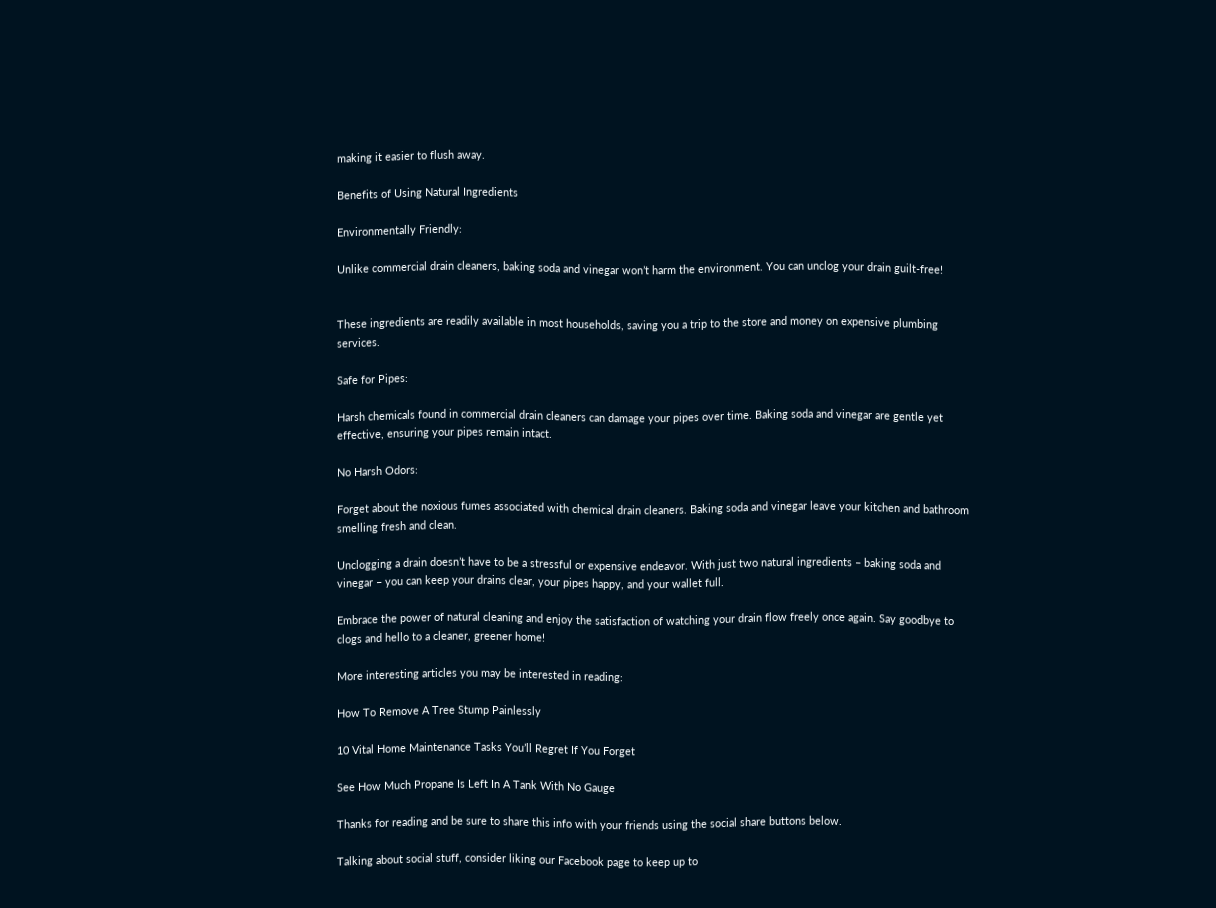making it easier to flush away.

Benefits of Using Natural Ingredients

Environmentally Friendly:

Unlike commercial drain cleaners, baking soda and vinegar won’t harm the environment. You can unclog your drain guilt-free!


These ingredients are readily available in most households, saving you a trip to the store and money on expensive plumbing services.

Safe for Pipes:

Harsh chemicals found in commercial drain cleaners can damage your pipes over time. Baking soda and vinegar are gentle yet effective, ensuring your pipes remain intact.

No Harsh Odors:

Forget about the noxious fumes associated with chemical drain cleaners. Baking soda and vinegar leave your kitchen and bathroom smelling fresh and clean.

Unclogging a drain doesn’t have to be a stressful or expensive endeavor. With just two natural ingredients – baking soda and vinegar – you can keep your drains clear, your pipes happy, and your wallet full.

Embrace the power of natural cleaning and enjoy the satisfaction of watching your drain flow freely once again. Say goodbye to clogs and hello to a cleaner, greener home!

More interesting articles you may be interested in reading:

How To Remove A Tree Stump Painlessly

10 Vital Home Maintenance Tasks You’ll Regret If You Forget

See How Much Propane Is Left In A Tank With No Gauge

Thanks for reading and be sure to share this info with your friends using the social share buttons below.

Talking about social stuff, consider liking our Facebook page to keep up to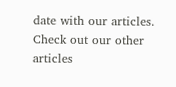date with our articles. Check out our other articles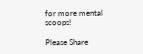for more mental scoops!

Please Share